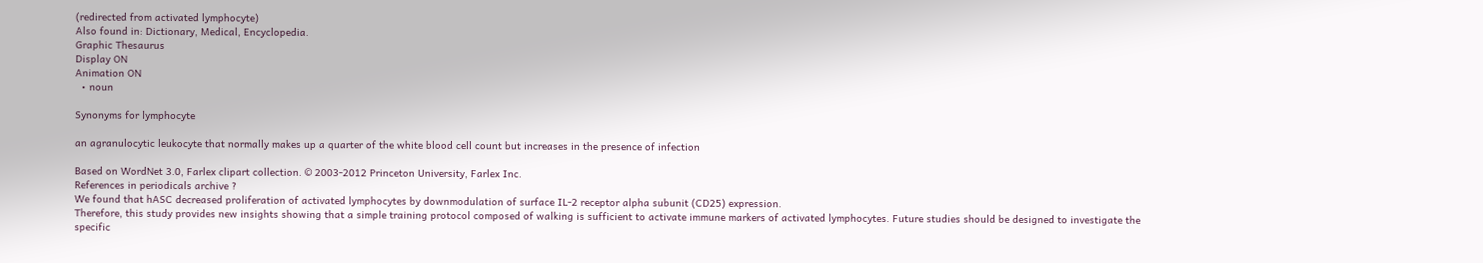(redirected from activated lymphocyte)
Also found in: Dictionary, Medical, Encyclopedia.
Graphic Thesaurus
Display ON
Animation ON
  • noun

Synonyms for lymphocyte

an agranulocytic leukocyte that normally makes up a quarter of the white blood cell count but increases in the presence of infection

Based on WordNet 3.0, Farlex clipart collection. © 2003-2012 Princeton University, Farlex Inc.
References in periodicals archive ?
We found that hASC decreased proliferation of activated lymphocytes by downmodulation of surface IL-2 receptor alpha subunit (CD25) expression.
Therefore, this study provides new insights showing that a simple training protocol composed of walking is sufficient to activate immune markers of activated lymphocytes. Future studies should be designed to investigate the specific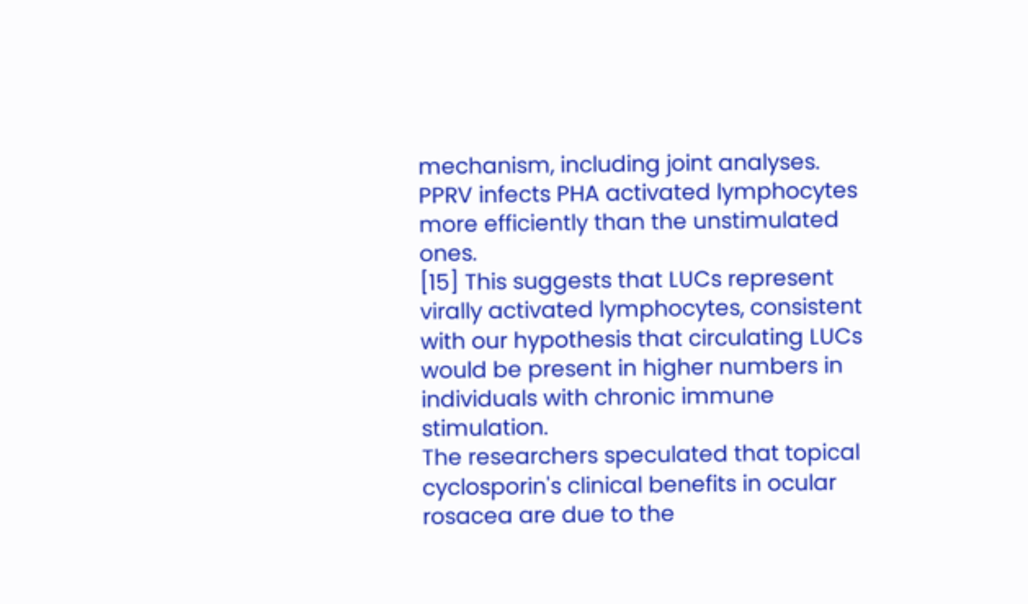mechanism, including joint analyses.
PPRV infects PHA activated lymphocytes more efficiently than the unstimulated ones.
[15] This suggests that LUCs represent virally activated lymphocytes, consistent with our hypothesis that circulating LUCs would be present in higher numbers in individuals with chronic immune stimulation.
The researchers speculated that topical cyclosporin's clinical benefits in ocular rosacea are due to the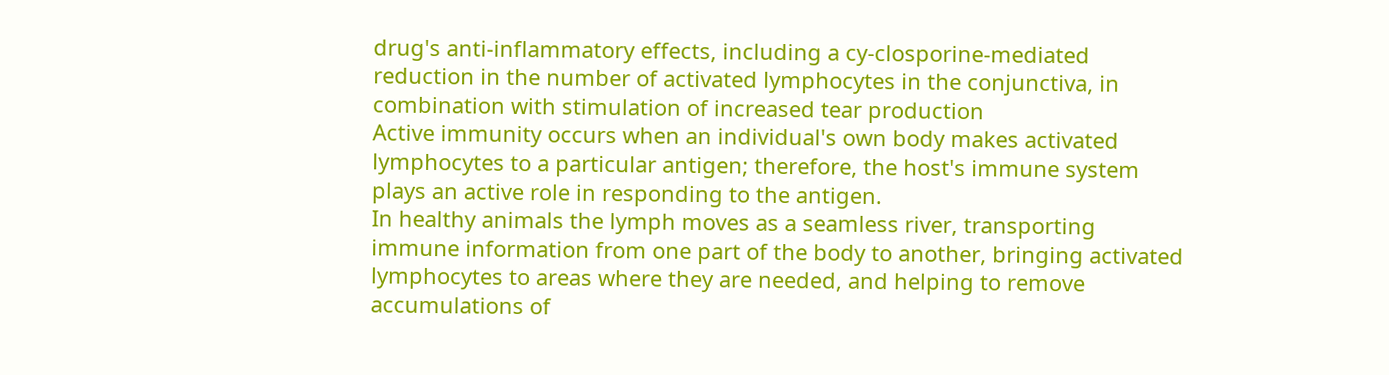drug's anti-inflammatory effects, including a cy-closporine-mediated reduction in the number of activated lymphocytes in the conjunctiva, in combination with stimulation of increased tear production
Active immunity occurs when an individual's own body makes activated lymphocytes to a particular antigen; therefore, the host's immune system plays an active role in responding to the antigen.
In healthy animals the lymph moves as a seamless river, transporting immune information from one part of the body to another, bringing activated lymphocytes to areas where they are needed, and helping to remove accumulations of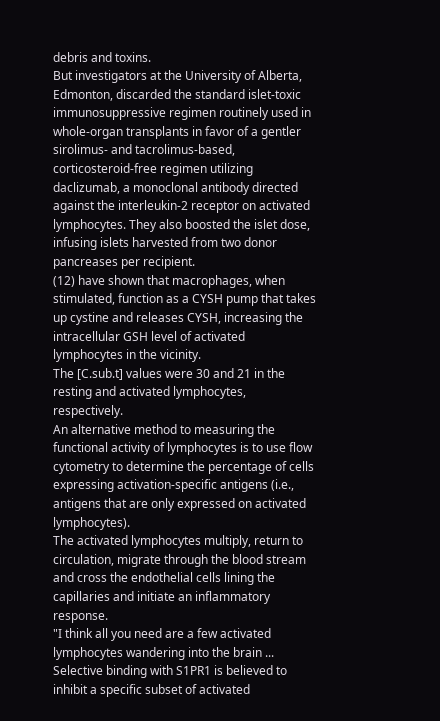debris and toxins.
But investigators at the University of Alberta, Edmonton, discarded the standard islet-toxic immunosuppressive regimen routinely used in whole-organ transplants in favor of a gentler sirolimus- and tacrolimus-based, corticosteroid-free regimen utilizing daclizumab, a monoclonal antibody directed against the interleukin-2 receptor on activated lymphocytes. They also boosted the islet dose, infusing islets harvested from two donor pancreases per recipient.
(12) have shown that macrophages, when stimulated, function as a CYSH pump that takes up cystine and releases CYSH, increasing the intracellular GSH level of activated lymphocytes in the vicinity.
The [C.sub.t] values were 30 and 21 in the resting and activated lymphocytes, respectively.
An alternative method to measuring the functional activity of lymphocytes is to use flow cytometry to determine the percentage of cells expressing activation-specific antigens (i.e., antigens that are only expressed on activated lymphocytes).
The activated lymphocytes multiply, return to circulation, migrate through the blood stream and cross the endothelial cells lining the capillaries and initiate an inflammatory response.
"I think all you need are a few activated lymphocytes wandering into the brain ...
Selective binding with S1PR1 is believed to inhibit a specific subset of activated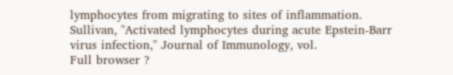lymphocytes from migrating to sites of inflammation.
Sullivan, "Activated lymphocytes during acute Epstein-Barr virus infection," Journal of Immunology, vol.
Full browser ?